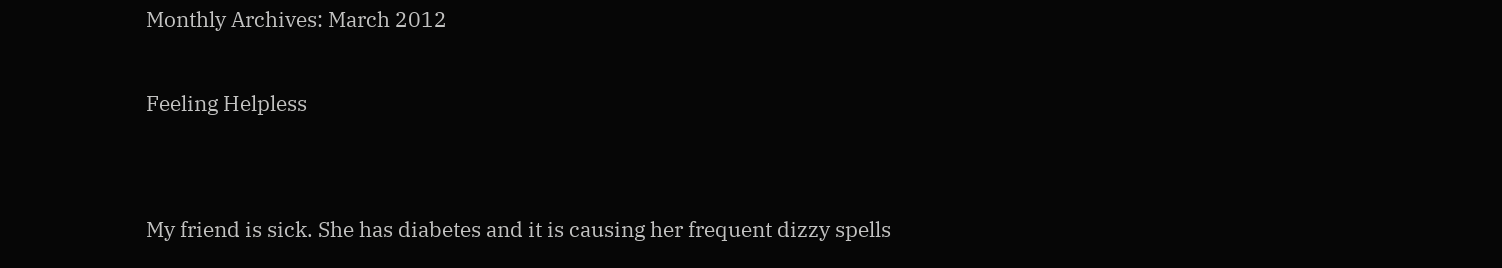Monthly Archives: March 2012

Feeling Helpless


My friend is sick. She has diabetes and it is causing her frequent dizzy spells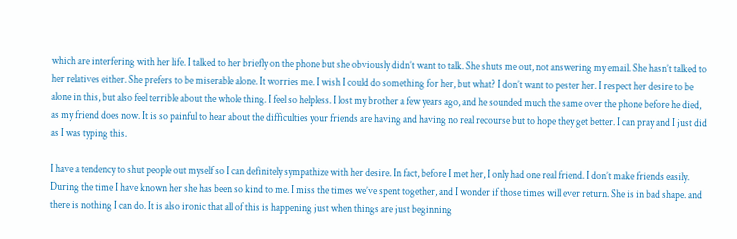which are interfering with her life. I talked to her briefly on the phone but she obviously didn’t want to talk. She shuts me out, not answering my email. She hasn’t talked to her relatives either. She prefers to be miserable alone. It worries me. I wish I could do something for her, but what? I don’t want to pester her. I respect her desire to be alone in this, but also feel terrible about the whole thing. I feel so helpless. I lost my brother a few years ago, and he sounded much the same over the phone before he died, as my friend does now. It is so painful to hear about the difficulties your friends are having and having no real recourse but to hope they get better. I can pray and I just did as I was typing this.

I have a tendency to shut people out myself so I can definitely sympathize with her desire. In fact, before I met her, I only had one real friend. I don’t make friends easily. During the time I have known her she has been so kind to me. I miss the times we’ve spent together, and I wonder if those times will ever return. She is in bad shape. and there is nothing I can do. It is also ironic that all of this is happening just when things are just beginning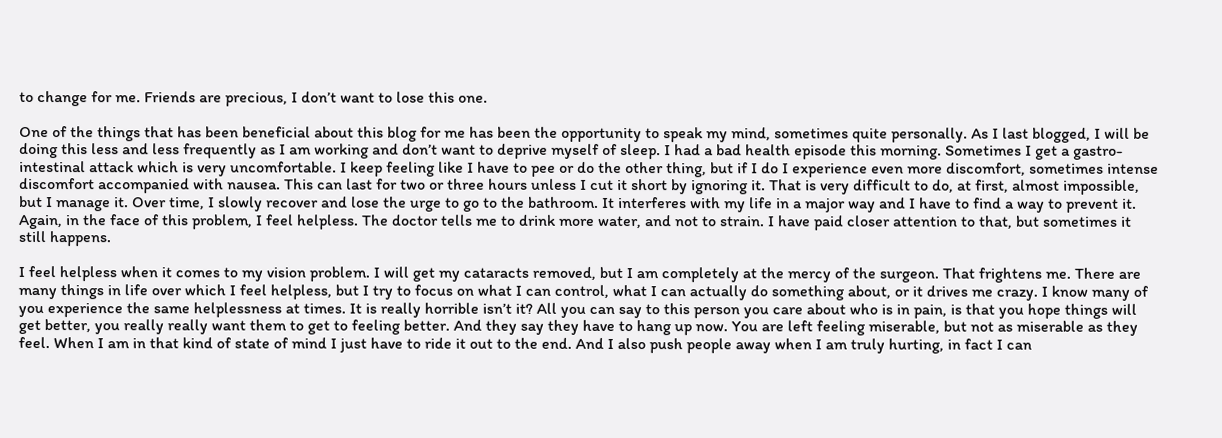to change for me. Friends are precious, I don’t want to lose this one.

One of the things that has been beneficial about this blog for me has been the opportunity to speak my mind, sometimes quite personally. As I last blogged, I will be doing this less and less frequently as I am working and don’t want to deprive myself of sleep. I had a bad health episode this morning. Sometimes I get a gastro-intestinal attack which is very uncomfortable. I keep feeling like I have to pee or do the other thing, but if I do I experience even more discomfort, sometimes intense discomfort accompanied with nausea. This can last for two or three hours unless I cut it short by ignoring it. That is very difficult to do, at first, almost impossible, but I manage it. Over time, I slowly recover and lose the urge to go to the bathroom. It interferes with my life in a major way and I have to find a way to prevent it. Again, in the face of this problem, I feel helpless. The doctor tells me to drink more water, and not to strain. I have paid closer attention to that, but sometimes it still happens.

I feel helpless when it comes to my vision problem. I will get my cataracts removed, but I am completely at the mercy of the surgeon. That frightens me. There are many things in life over which I feel helpless, but I try to focus on what I can control, what I can actually do something about, or it drives me crazy. I know many of you experience the same helplessness at times. It is really horrible isn’t it? All you can say to this person you care about who is in pain, is that you hope things will get better, you really really want them to get to feeling better. And they say they have to hang up now. You are left feeling miserable, but not as miserable as they feel. When I am in that kind of state of mind I just have to ride it out to the end. And I also push people away when I am truly hurting, in fact I can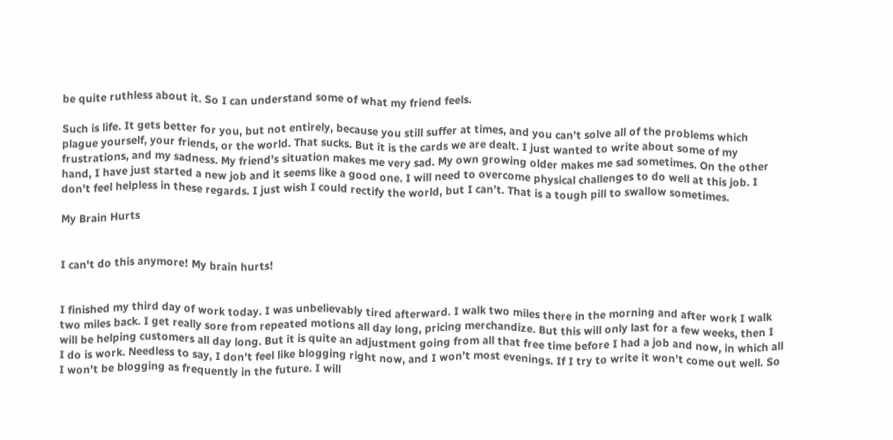be quite ruthless about it. So I can understand some of what my friend feels.

Such is life. It gets better for you, but not entirely, because you still suffer at times, and you can’t solve all of the problems which plague yourself, your friends, or the world. That sucks. But it is the cards we are dealt. I just wanted to write about some of my frustrations, and my sadness. My friend’s situation makes me very sad. My own growing older makes me sad sometimes. On the other hand, I have just started a new job and it seems like a good one. I will need to overcome physical challenges to do well at this job. I don’t feel helpless in these regards. I just wish I could rectify the world, but I can’t. That is a tough pill to swallow sometimes.

My Brain Hurts


I can't do this anymore! My brain hurts!


I finished my third day of work today. I was unbelievably tired afterward. I walk two miles there in the morning and after work I walk two miles back. I get really sore from repeated motions all day long, pricing merchandize. But this will only last for a few weeks, then I will be helping customers all day long. But it is quite an adjustment going from all that free time before I had a job and now, in which all I do is work. Needless to say, I don’t feel like blogging right now, and I won’t most evenings. If I try to write it won’t come out well. So I won’t be blogging as frequently in the future. I will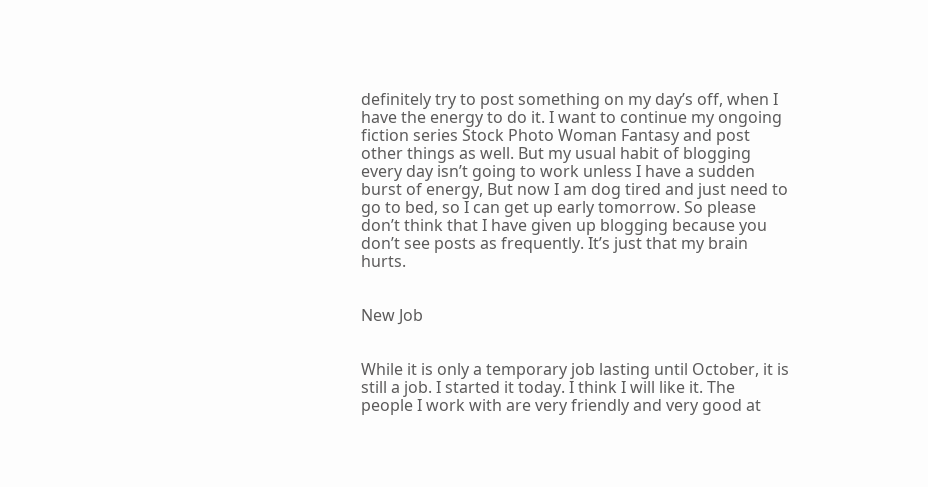definitely try to post something on my day’s off, when I have the energy to do it. I want to continue my ongoing fiction series Stock Photo Woman Fantasy and post other things as well. But my usual habit of blogging every day isn’t going to work unless I have a sudden burst of energy, But now I am dog tired and just need to go to bed, so I can get up early tomorrow. So please don’t think that I have given up blogging because you don’t see posts as frequently. It’s just that my brain hurts.


New Job


While it is only a temporary job lasting until October, it is still a job. I started it today. I think I will like it. The people I work with are very friendly and very good at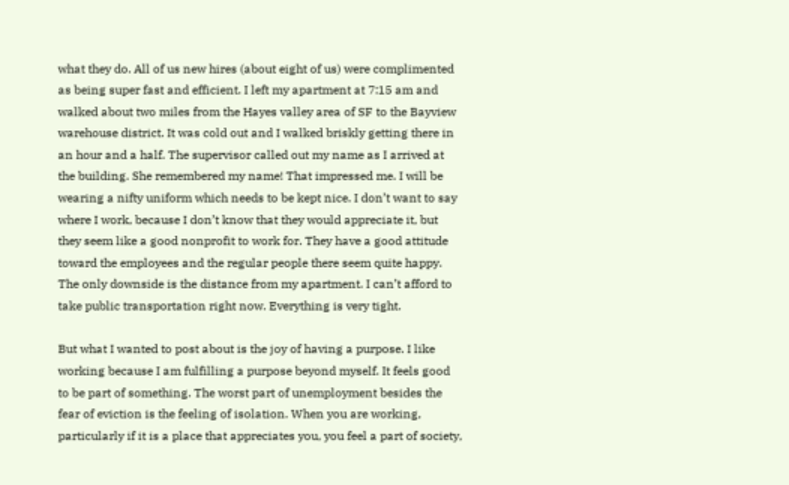what they do. All of us new hires (about eight of us) were complimented as being super fast and efficient. I left my apartment at 7:15 am and walked about two miles from the Hayes valley area of SF to the Bayview warehouse district. It was cold out and I walked briskly getting there in an hour and a half. The supervisor called out my name as I arrived at the building. She remembered my name! That impressed me. I will be wearing a nifty uniform which needs to be kept nice. I don’t want to say where I work, because I don’t know that they would appreciate it, but they seem like a good nonprofit to work for. They have a good attitude toward the employees and the regular people there seem quite happy. The only downside is the distance from my apartment. I can’t afford to take public transportation right now. Everything is very tight.

But what I wanted to post about is the joy of having a purpose. I like working because I am fulfilling a purpose beyond myself. It feels good to be part of something. The worst part of unemployment besides the fear of eviction is the feeling of isolation. When you are working, particularly if it is a place that appreciates you, you feel a part of society,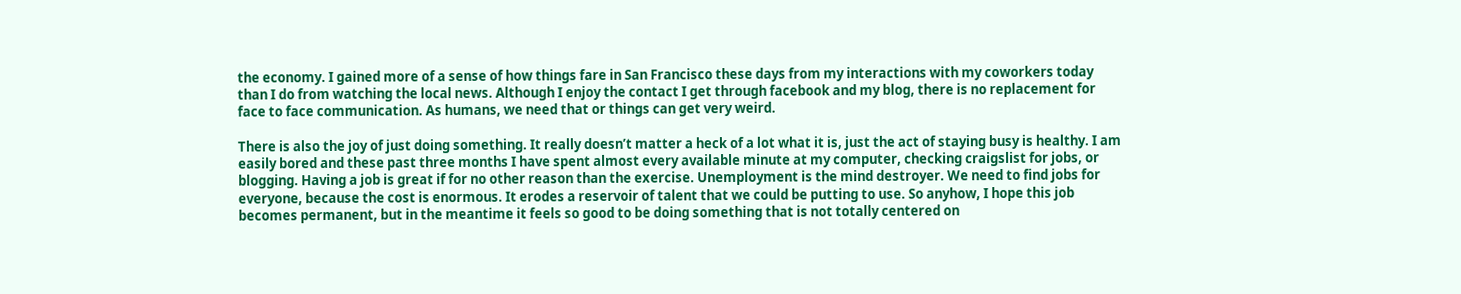the economy. I gained more of a sense of how things fare in San Francisco these days from my interactions with my coworkers today than I do from watching the local news. Although I enjoy the contact I get through facebook and my blog, there is no replacement for face to face communication. As humans, we need that or things can get very weird.

There is also the joy of just doing something. It really doesn’t matter a heck of a lot what it is, just the act of staying busy is healthy. I am easily bored and these past three months I have spent almost every available minute at my computer, checking craigslist for jobs, or blogging. Having a job is great if for no other reason than the exercise. Unemployment is the mind destroyer. We need to find jobs for everyone, because the cost is enormous. It erodes a reservoir of talent that we could be putting to use. So anyhow, I hope this job becomes permanent, but in the meantime it feels so good to be doing something that is not totally centered on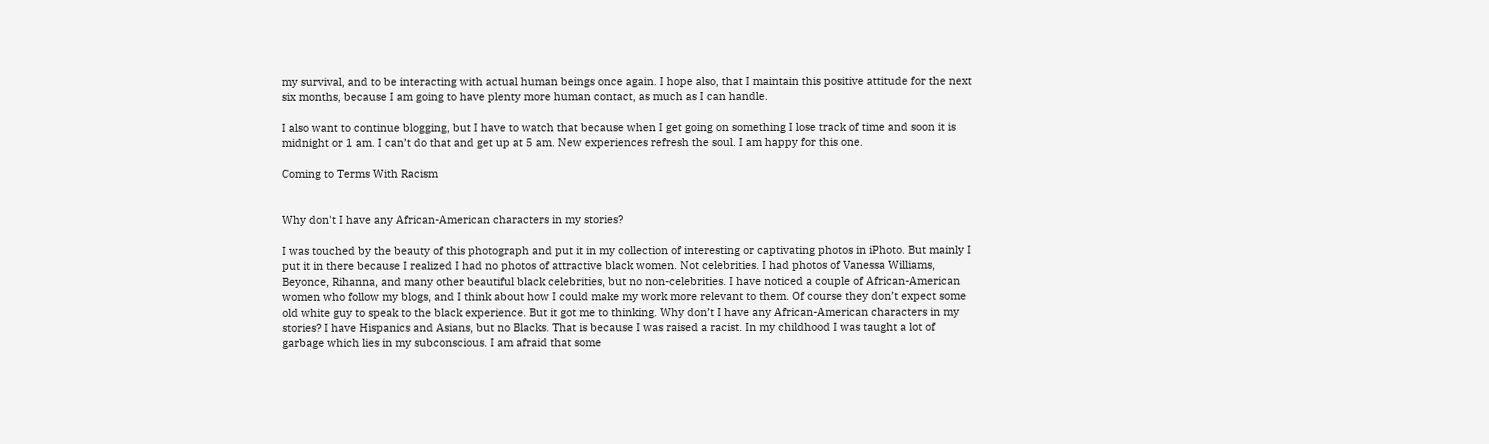my survival, and to be interacting with actual human beings once again. I hope also, that I maintain this positive attitude for the next six months, because I am going to have plenty more human contact, as much as I can handle.

I also want to continue blogging, but I have to watch that because when I get going on something I lose track of time and soon it is midnight or 1 am. I can’t do that and get up at 5 am. New experiences refresh the soul. I am happy for this one.

Coming to Terms With Racism


Why don't I have any African-American characters in my stories?

I was touched by the beauty of this photograph and put it in my collection of interesting or captivating photos in iPhoto. But mainly I put it in there because I realized I had no photos of attractive black women. Not celebrities. I had photos of Vanessa Williams, Beyonce, Rihanna, and many other beautiful black celebrities, but no non-celebrities. I have noticed a couple of African-American women who follow my blogs, and I think about how I could make my work more relevant to them. Of course they don’t expect some old white guy to speak to the black experience. But it got me to thinking. Why don’t I have any African-American characters in my stories? I have Hispanics and Asians, but no Blacks. That is because I was raised a racist. In my childhood I was taught a lot of garbage which lies in my subconscious. I am afraid that some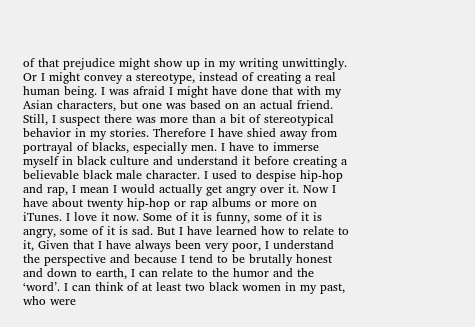of that prejudice might show up in my writing unwittingly. Or I might convey a stereotype, instead of creating a real human being. I was afraid I might have done that with my Asian characters, but one was based on an actual friend. Still, I suspect there was more than a bit of stereotypical behavior in my stories. Therefore I have shied away from portrayal of blacks, especially men. I have to immerse myself in black culture and understand it before creating a believable black male character. I used to despise hip-hop and rap, I mean I would actually get angry over it. Now I have about twenty hip-hop or rap albums or more on iTunes. I love it now. Some of it is funny, some of it is angry, some of it is sad. But I have learned how to relate to it, Given that I have always been very poor, I understand the perspective and because I tend to be brutally honest and down to earth, I can relate to the humor and the ‘word’. I can think of at least two black women in my past, who were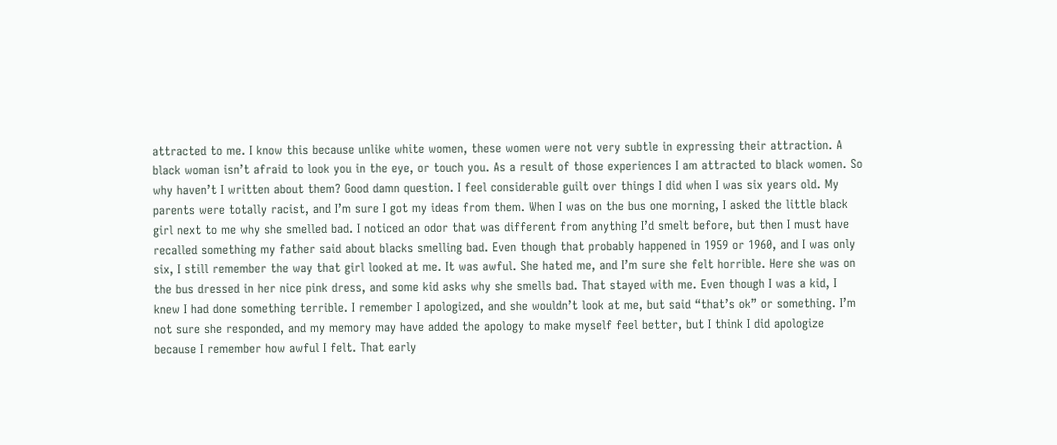attracted to me. I know this because unlike white women, these women were not very subtle in expressing their attraction. A black woman isn’t afraid to look you in the eye, or touch you. As a result of those experiences I am attracted to black women. So why haven’t I written about them? Good damn question. I feel considerable guilt over things I did when I was six years old. My parents were totally racist, and I’m sure I got my ideas from them. When I was on the bus one morning, I asked the little black girl next to me why she smelled bad. I noticed an odor that was different from anything I’d smelt before, but then I must have recalled something my father said about blacks smelling bad. Even though that probably happened in 1959 or 1960, and I was only six, I still remember the way that girl looked at me. It was awful. She hated me, and I’m sure she felt horrible. Here she was on the bus dressed in her nice pink dress, and some kid asks why she smells bad. That stayed with me. Even though I was a kid, I knew I had done something terrible. I remember I apologized, and she wouldn’t look at me, but said “that’s ok” or something. I’m not sure she responded, and my memory may have added the apology to make myself feel better, but I think I did apologize because I remember how awful I felt. That early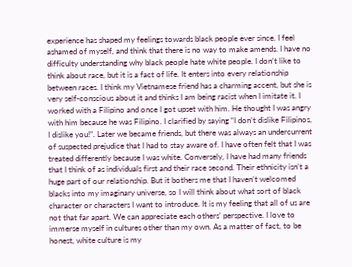experience has shaped my feelings towards black people ever since. I feel ashamed of myself, and think that there is no way to make amends. I have no difficulty understanding why black people hate white people. I don’t like to think about race, but it is a fact of life. It enters into every relationship between races. I think my Vietnamese friend has a charming accent, but she is very self-conscious about it and thinks I am being racist when I imitate it. I worked with a Filipino and once I got upset with him. He thought I was angry with him because he was Filipino. I clarified by saying “I don’t dislike Filipinos, I dislike you!”. Later we became friends, but there was always an undercurrent of suspected prejudice that I had to stay aware of. I have often felt that I was treated differently because I was white. Conversely, I have had many friends that I think of as individuals first and their race second. Their ethnicity isn’t a huge part of our relationship. But it bothers me that I haven’t welcomed blacks into my imaginary universe, so I will think about what sort of black character or characters I want to introduce. It is my feeling that all of us are not that far apart. We can appreciate each others’ perspective. I love to immerse myself in cultures other than my own. As a matter of fact, to be honest, white culture is my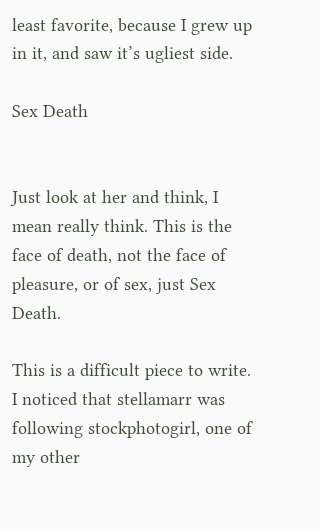least favorite, because I grew up in it, and saw it’s ugliest side.

Sex Death


Just look at her and think, I mean really think. This is the face of death, not the face of pleasure, or of sex, just Sex Death.

This is a difficult piece to write. I noticed that stellamarr was following stockphotogirl, one of my other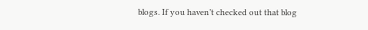blogs. If you haven’t checked out that blog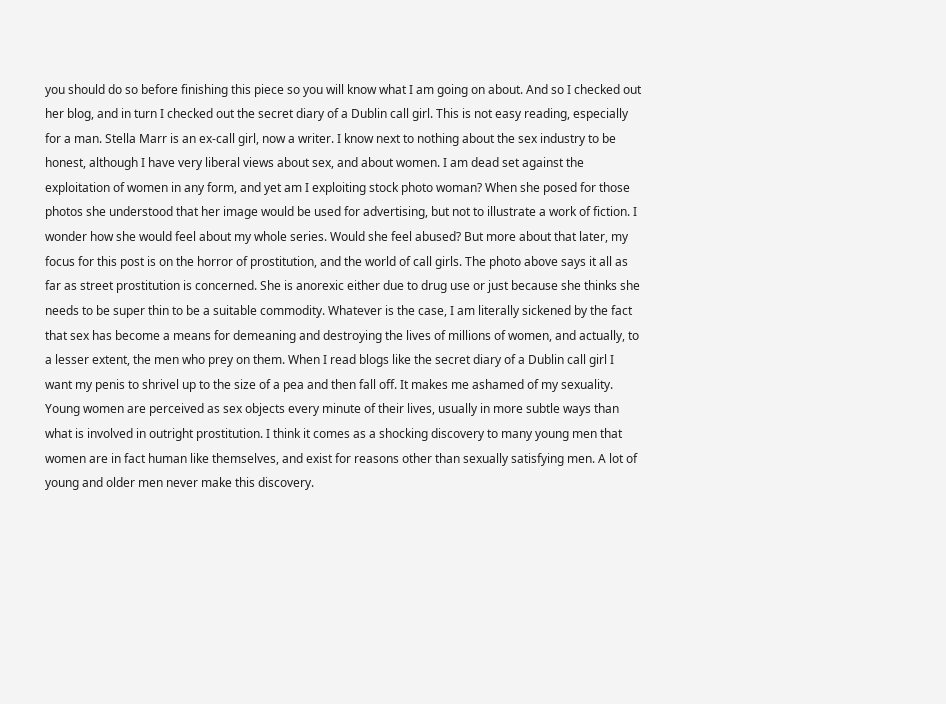you should do so before finishing this piece so you will know what I am going on about. And so I checked out her blog, and in turn I checked out the secret diary of a Dublin call girl. This is not easy reading, especially for a man. Stella Marr is an ex-call girl, now a writer. I know next to nothing about the sex industry to be honest, although I have very liberal views about sex, and about women. I am dead set against the exploitation of women in any form, and yet am I exploiting stock photo woman? When she posed for those photos she understood that her image would be used for advertising, but not to illustrate a work of fiction. I wonder how she would feel about my whole series. Would she feel abused? But more about that later, my focus for this post is on the horror of prostitution, and the world of call girls. The photo above says it all as far as street prostitution is concerned. She is anorexic either due to drug use or just because she thinks she needs to be super thin to be a suitable commodity. Whatever is the case, I am literally sickened by the fact that sex has become a means for demeaning and destroying the lives of millions of women, and actually, to a lesser extent, the men who prey on them. When I read blogs like the secret diary of a Dublin call girl I want my penis to shrivel up to the size of a pea and then fall off. It makes me ashamed of my sexuality. Young women are perceived as sex objects every minute of their lives, usually in more subtle ways than what is involved in outright prostitution. I think it comes as a shocking discovery to many young men that women are in fact human like themselves, and exist for reasons other than sexually satisfying men. A lot of young and older men never make this discovery.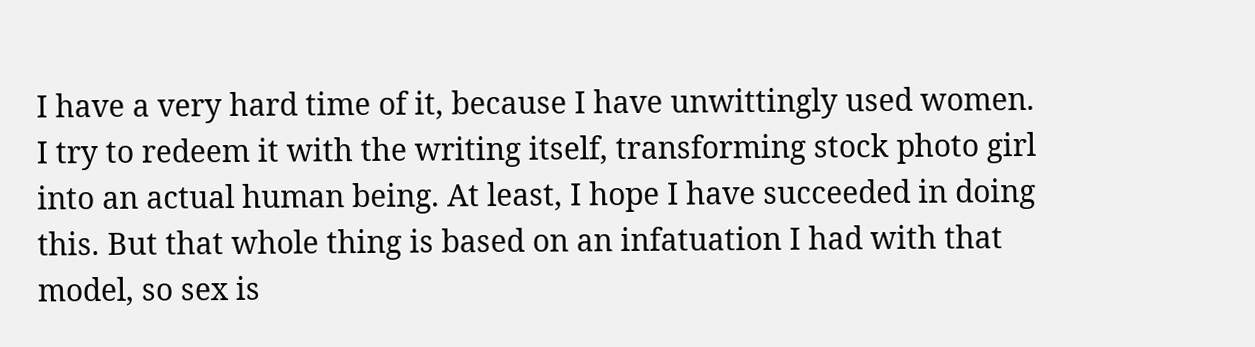I have a very hard time of it, because I have unwittingly used women. I try to redeem it with the writing itself, transforming stock photo girl into an actual human being. At least, I hope I have succeeded in doing this. But that whole thing is based on an infatuation I had with that model, so sex is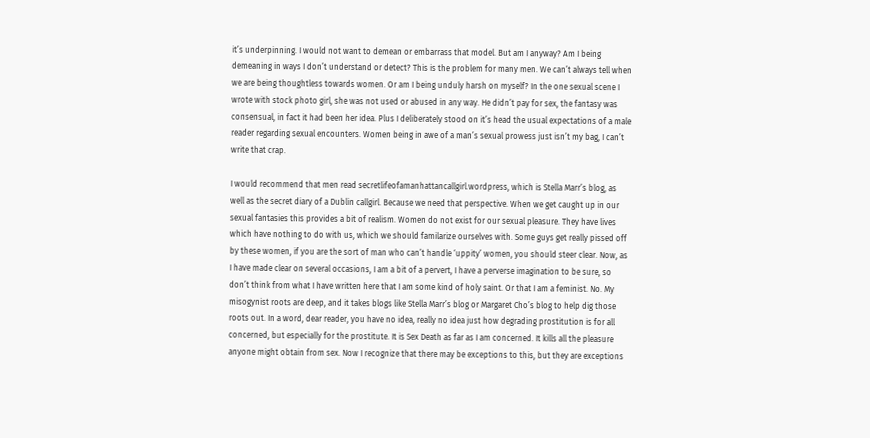it’s underpinning. I would not want to demean or embarrass that model. But am I anyway? Am I being demeaning in ways I don’t understand or detect? This is the problem for many men. We can’t always tell when we are being thoughtless towards women. Or am I being unduly harsh on myself? In the one sexual scene I wrote with stock photo girl, she was not used or abused in any way. He didn’t pay for sex, the fantasy was consensual, in fact it had been her idea. Plus I deliberately stood on it’s head the usual expectations of a male reader regarding sexual encounters. Women being in awe of a man’s sexual prowess just isn’t my bag, I can’t write that crap.

I would recommend that men read secretlifeofamanhattancallgirl.wordpress, which is Stella Marr’s blog, as well as the secret diary of a Dublin callgirl. Because we need that perspective. When we get caught up in our sexual fantasies this provides a bit of realism. Women do not exist for our sexual pleasure. They have lives which have nothing to do with us, which we should familarize ourselves with. Some guys get really pissed off by these women, if you are the sort of man who can’t handle ‘uppity’ women, you should steer clear. Now, as I have made clear on several occasions, I am a bit of a pervert, I have a perverse imagination to be sure, so don’t think from what I have written here that I am some kind of holy saint. Or that I am a feminist. No. My misogynist roots are deep, and it takes blogs like Stella Marr’s blog or Margaret Cho’s blog to help dig those roots out. In a word, dear reader, you have no idea, really no idea just how degrading prostitution is for all concerned, but especially for the prostitute. It is Sex Death as far as I am concerned. It kills all the pleasure anyone might obtain from sex. Now I recognize that there may be exceptions to this, but they are exceptions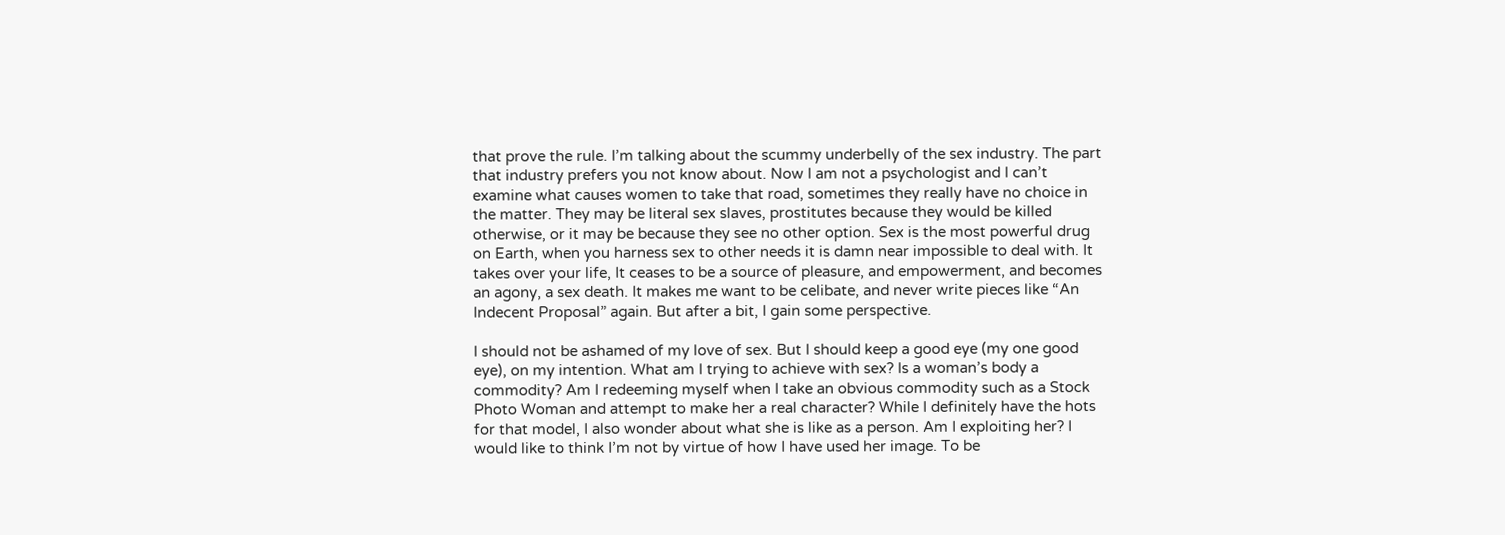that prove the rule. I’m talking about the scummy underbelly of the sex industry. The part that industry prefers you not know about. Now I am not a psychologist and I can’t examine what causes women to take that road, sometimes they really have no choice in the matter. They may be literal sex slaves, prostitutes because they would be killed otherwise, or it may be because they see no other option. Sex is the most powerful drug on Earth, when you harness sex to other needs it is damn near impossible to deal with. It takes over your life, It ceases to be a source of pleasure, and empowerment, and becomes an agony, a sex death. It makes me want to be celibate, and never write pieces like “An Indecent Proposal” again. But after a bit, I gain some perspective.

I should not be ashamed of my love of sex. But I should keep a good eye (my one good eye), on my intention. What am I trying to achieve with sex? Is a woman’s body a commodity? Am I redeeming myself when I take an obvious commodity such as a Stock Photo Woman and attempt to make her a real character? While I definitely have the hots for that model, I also wonder about what she is like as a person. Am I exploiting her? I would like to think I’m not by virtue of how I have used her image. To be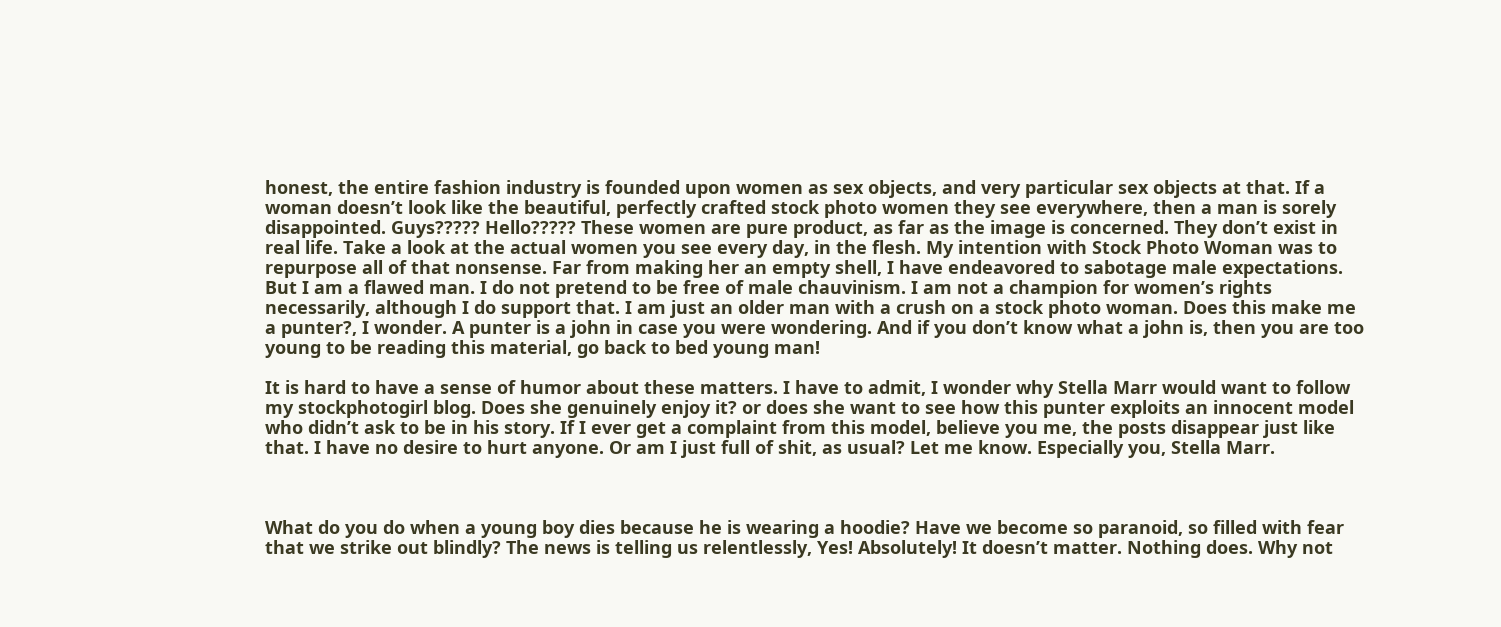honest, the entire fashion industry is founded upon women as sex objects, and very particular sex objects at that. If a woman doesn’t look like the beautiful, perfectly crafted stock photo women they see everywhere, then a man is sorely disappointed. Guys????? Hello????? These women are pure product, as far as the image is concerned. They don’t exist in real life. Take a look at the actual women you see every day, in the flesh. My intention with Stock Photo Woman was to repurpose all of that nonsense. Far from making her an empty shell, I have endeavored to sabotage male expectations. But I am a flawed man. I do not pretend to be free of male chauvinism. I am not a champion for women’s rights necessarily, although I do support that. I am just an older man with a crush on a stock photo woman. Does this make me a punter?, I wonder. A punter is a john in case you were wondering. And if you don’t know what a john is, then you are too young to be reading this material, go back to bed young man!

It is hard to have a sense of humor about these matters. I have to admit, I wonder why Stella Marr would want to follow my stockphotogirl blog. Does she genuinely enjoy it? or does she want to see how this punter exploits an innocent model who didn’t ask to be in his story. If I ever get a complaint from this model, believe you me, the posts disappear just like that. I have no desire to hurt anyone. Or am I just full of shit, as usual? Let me know. Especially you, Stella Marr.



What do you do when a young boy dies because he is wearing a hoodie? Have we become so paranoid, so filled with fear that we strike out blindly? The news is telling us relentlessly, Yes! Absolutely! It doesn’t matter. Nothing does. Why not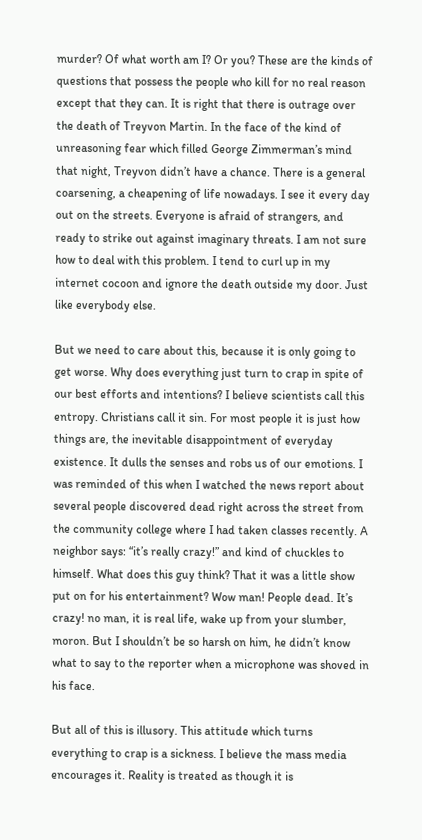murder? Of what worth am I? Or you? These are the kinds of questions that possess the people who kill for no real reason except that they can. It is right that there is outrage over the death of Treyvon Martin. In the face of the kind of unreasoning fear which filled George Zimmerman’s mind that night, Treyvon didn’t have a chance. There is a general coarsening, a cheapening of life nowadays. I see it every day out on the streets. Everyone is afraid of strangers, and ready to strike out against imaginary threats. I am not sure how to deal with this problem. I tend to curl up in my internet cocoon and ignore the death outside my door. Just like everybody else.

But we need to care about this, because it is only going to get worse. Why does everything just turn to crap in spite of our best efforts and intentions? I believe scientists call this entropy. Christians call it sin. For most people it is just how things are, the inevitable disappointment of everyday existence. It dulls the senses and robs us of our emotions. I was reminded of this when I watched the news report about several people discovered dead right across the street from the community college where I had taken classes recently. A neighbor says: “it’s really crazy!” and kind of chuckles to himself. What does this guy think? That it was a little show put on for his entertainment? Wow man! People dead. It’s crazy! no man, it is real life, wake up from your slumber, moron. But I shouldn’t be so harsh on him, he didn’t know what to say to the reporter when a microphone was shoved in his face.

But all of this is illusory. This attitude which turns everything to crap is a sickness. I believe the mass media encourages it. Reality is treated as though it is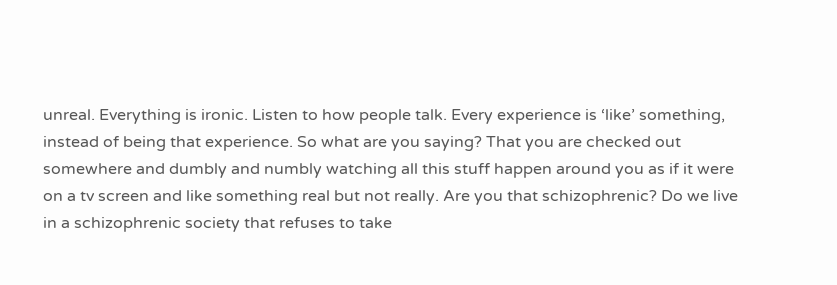unreal. Everything is ironic. Listen to how people talk. Every experience is ‘like’ something, instead of being that experience. So what are you saying? That you are checked out somewhere and dumbly and numbly watching all this stuff happen around you as if it were on a tv screen and like something real but not really. Are you that schizophrenic? Do we live in a schizophrenic society that refuses to take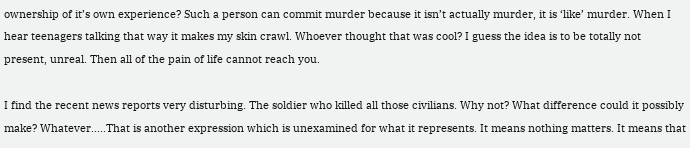ownership of it’s own experience? Such a person can commit murder because it isn’t actually murder, it is ‘like’ murder. When I hear teenagers talking that way it makes my skin crawl. Whoever thought that was cool? I guess the idea is to be totally not present, unreal. Then all of the pain of life cannot reach you.

I find the recent news reports very disturbing. The soldier who killed all those civilians. Why not? What difference could it possibly make? Whatever…..That is another expression which is unexamined for what it represents. It means nothing matters. It means that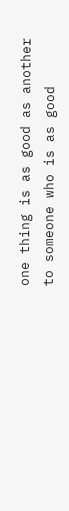one thing is as good as another to someone who is as good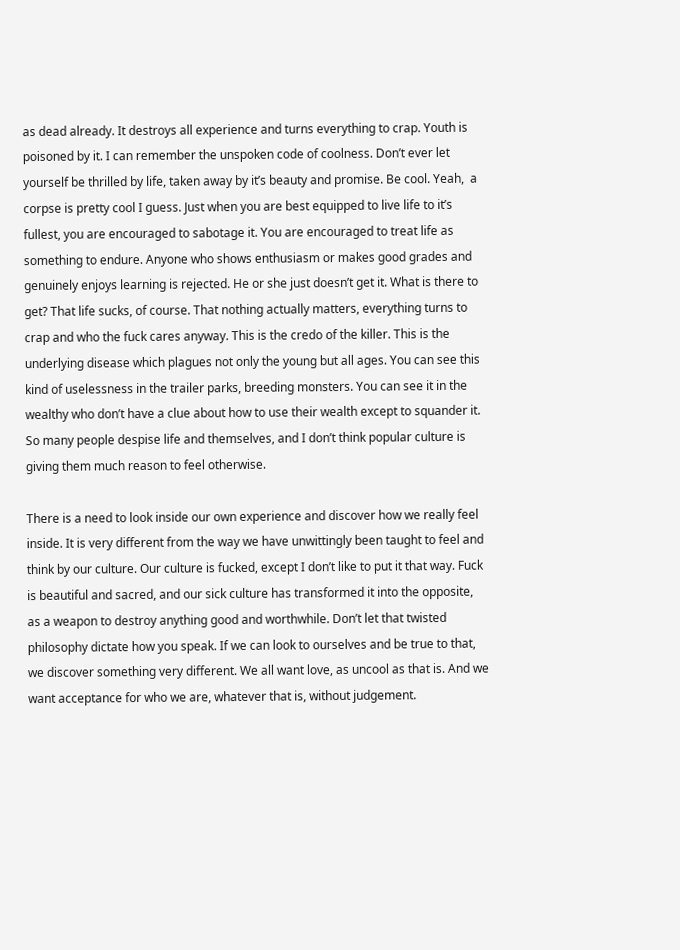as dead already. It destroys all experience and turns everything to crap. Youth is poisoned by it. I can remember the unspoken code of coolness. Don’t ever let yourself be thrilled by life, taken away by it’s beauty and promise. Be cool. Yeah,  a corpse is pretty cool I guess. Just when you are best equipped to live life to it’s fullest, you are encouraged to sabotage it. You are encouraged to treat life as something to endure. Anyone who shows enthusiasm or makes good grades and genuinely enjoys learning is rejected. He or she just doesn’t get it. What is there to get? That life sucks, of course. That nothing actually matters, everything turns to crap and who the fuck cares anyway. This is the credo of the killer. This is the underlying disease which plagues not only the young but all ages. You can see this kind of uselessness in the trailer parks, breeding monsters. You can see it in the wealthy who don’t have a clue about how to use their wealth except to squander it. So many people despise life and themselves, and I don’t think popular culture is giving them much reason to feel otherwise.

There is a need to look inside our own experience and discover how we really feel inside. It is very different from the way we have unwittingly been taught to feel and think by our culture. Our culture is fucked, except I don’t like to put it that way. Fuck is beautiful and sacred, and our sick culture has transformed it into the opposite, as a weapon to destroy anything good and worthwhile. Don’t let that twisted philosophy dictate how you speak. If we can look to ourselves and be true to that, we discover something very different. We all want love, as uncool as that is. And we want acceptance for who we are, whatever that is, without judgement.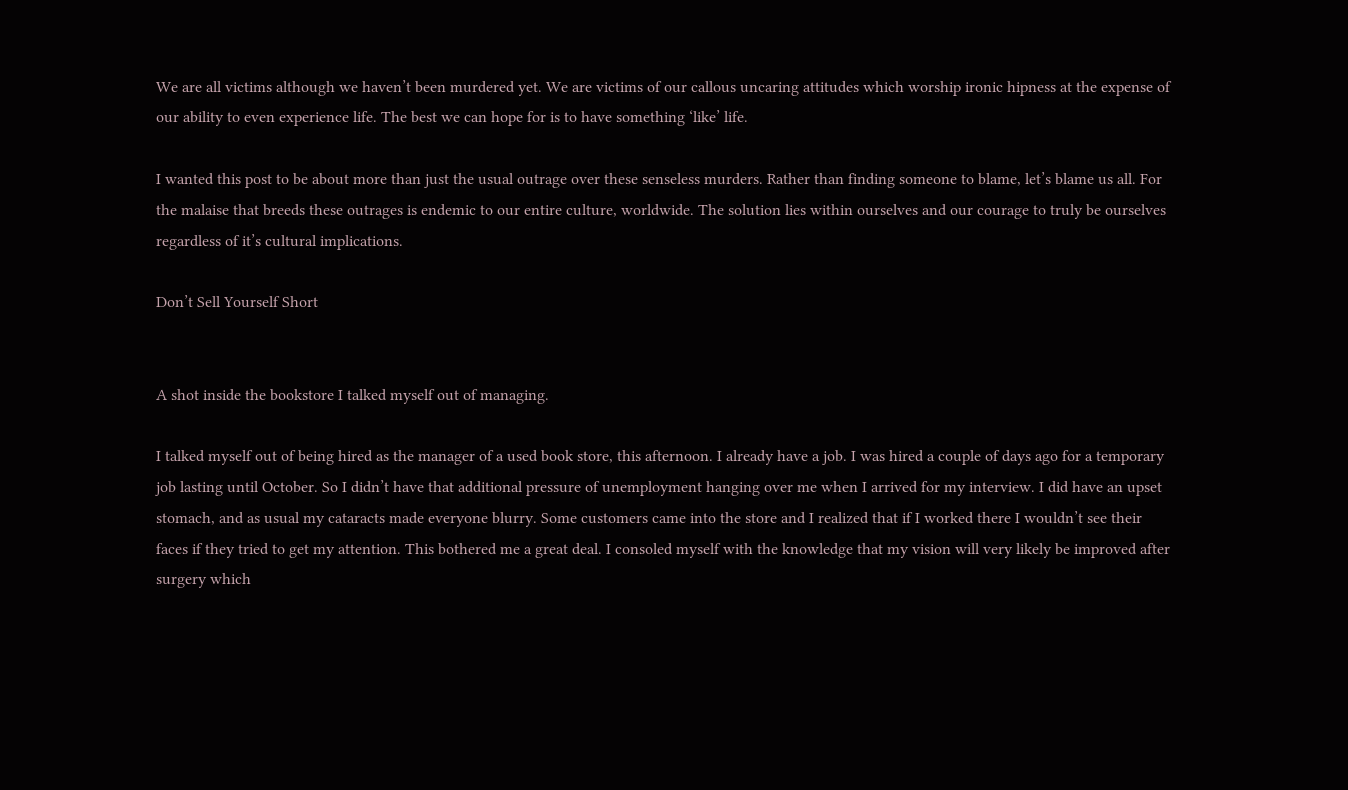We are all victims although we haven’t been murdered yet. We are victims of our callous uncaring attitudes which worship ironic hipness at the expense of our ability to even experience life. The best we can hope for is to have something ‘like’ life.

I wanted this post to be about more than just the usual outrage over these senseless murders. Rather than finding someone to blame, let’s blame us all. For the malaise that breeds these outrages is endemic to our entire culture, worldwide. The solution lies within ourselves and our courage to truly be ourselves regardless of it’s cultural implications.

Don’t Sell Yourself Short


A shot inside the bookstore I talked myself out of managing.

I talked myself out of being hired as the manager of a used book store, this afternoon. I already have a job. I was hired a couple of days ago for a temporary job lasting until October. So I didn’t have that additional pressure of unemployment hanging over me when I arrived for my interview. I did have an upset stomach, and as usual my cataracts made everyone blurry. Some customers came into the store and I realized that if I worked there I wouldn’t see their faces if they tried to get my attention. This bothered me a great deal. I consoled myself with the knowledge that my vision will very likely be improved after surgery which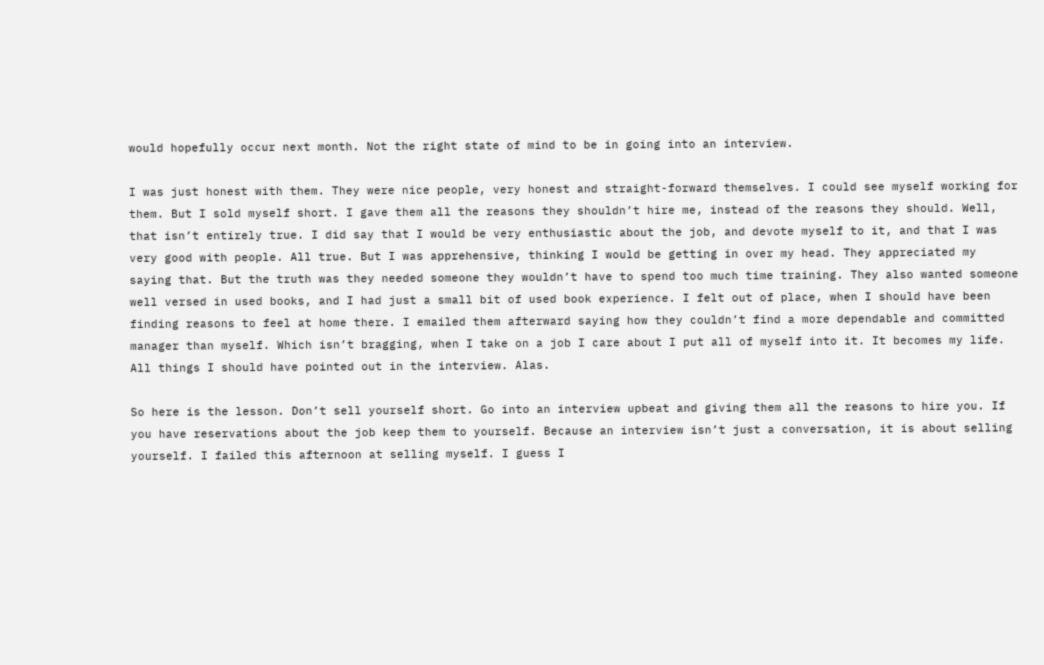would hopefully occur next month. Not the right state of mind to be in going into an interview.

I was just honest with them. They were nice people, very honest and straight-forward themselves. I could see myself working for them. But I sold myself short. I gave them all the reasons they shouldn’t hire me, instead of the reasons they should. Well, that isn’t entirely true. I did say that I would be very enthusiastic about the job, and devote myself to it, and that I was very good with people. All true. But I was apprehensive, thinking I would be getting in over my head. They appreciated my saying that. But the truth was they needed someone they wouldn’t have to spend too much time training. They also wanted someone well versed in used books, and I had just a small bit of used book experience. I felt out of place, when I should have been finding reasons to feel at home there. I emailed them afterward saying how they couldn’t find a more dependable and committed manager than myself. Which isn’t bragging, when I take on a job I care about I put all of myself into it. It becomes my life. All things I should have pointed out in the interview. Alas.

So here is the lesson. Don’t sell yourself short. Go into an interview upbeat and giving them all the reasons to hire you. If you have reservations about the job keep them to yourself. Because an interview isn’t just a conversation, it is about selling yourself. I failed this afternoon at selling myself. I guess I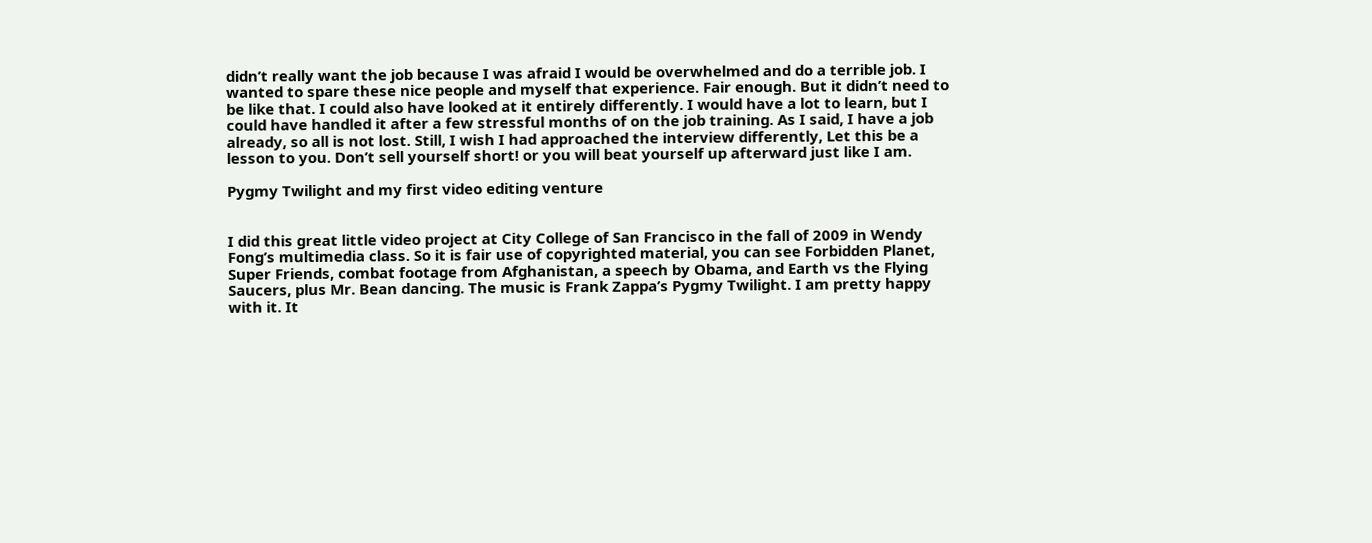didn’t really want the job because I was afraid I would be overwhelmed and do a terrible job. I wanted to spare these nice people and myself that experience. Fair enough. But it didn’t need to be like that. I could also have looked at it entirely differently. I would have a lot to learn, but I could have handled it after a few stressful months of on the job training. As I said, I have a job already, so all is not lost. Still, I wish I had approached the interview differently, Let this be a lesson to you. Don’t sell yourself short! or you will beat yourself up afterward just like I am.

Pygmy Twilight and my first video editing venture


I did this great little video project at City College of San Francisco in the fall of 2009 in Wendy Fong’s multimedia class. So it is fair use of copyrighted material, you can see Forbidden Planet, Super Friends, combat footage from Afghanistan, a speech by Obama, and Earth vs the Flying Saucers, plus Mr. Bean dancing. The music is Frank Zappa’s Pygmy Twilight. I am pretty happy with it. It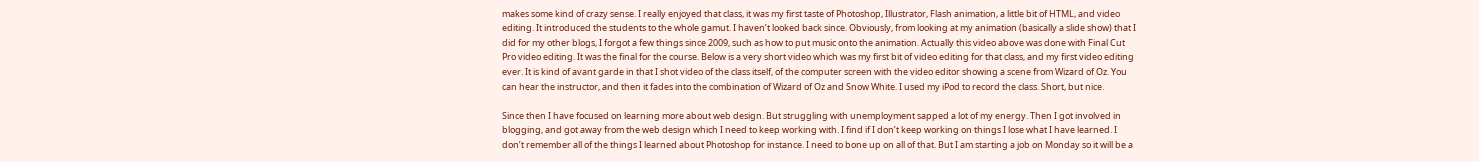makes some kind of crazy sense. I really enjoyed that class, it was my first taste of Photoshop, Illustrator, Flash animation, a little bit of HTML, and video editing. It introduced the students to the whole gamut. I haven’t looked back since. Obviously, from looking at my animation (basically a slide show) that I did for my other blogs, I forgot a few things since 2009, such as how to put music onto the animation. Actually this video above was done with Final Cut Pro video editing. It was the final for the course. Below is a very short video which was my first bit of video editing for that class, and my first video editing ever. It is kind of avant garde in that I shot video of the class itself, of the computer screen with the video editor showing a scene from Wizard of Oz. You can hear the instructor, and then it fades into the combination of Wizard of Oz and Snow White. I used my iPod to record the class. Short, but nice.

Since then I have focused on learning more about web design. But struggling with unemployment sapped a lot of my energy. Then I got involved in blogging, and got away from the web design which I need to keep working with. I find if I don’t keep working on things I lose what I have learned. I don’t remember all of the things I learned about Photoshop for instance. I need to bone up on all of that. But I am starting a job on Monday so it will be a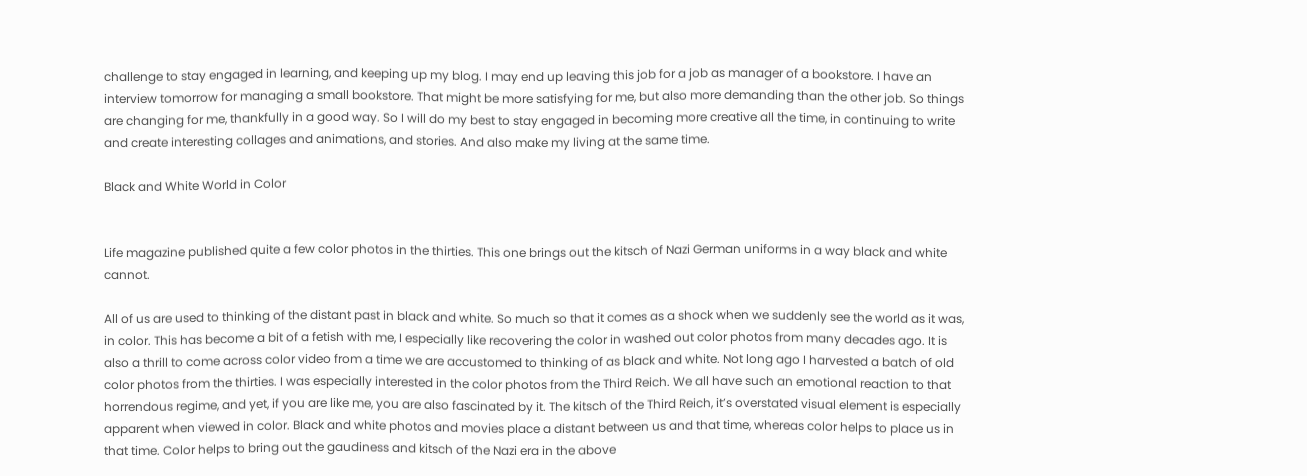challenge to stay engaged in learning, and keeping up my blog. I may end up leaving this job for a job as manager of a bookstore. I have an interview tomorrow for managing a small bookstore. That might be more satisfying for me, but also more demanding than the other job. So things are changing for me, thankfully in a good way. So I will do my best to stay engaged in becoming more creative all the time, in continuing to write and create interesting collages and animations, and stories. And also make my living at the same time.

Black and White World in Color


Life magazine published quite a few color photos in the thirties. This one brings out the kitsch of Nazi German uniforms in a way black and white cannot.

All of us are used to thinking of the distant past in black and white. So much so that it comes as a shock when we suddenly see the world as it was, in color. This has become a bit of a fetish with me, I especially like recovering the color in washed out color photos from many decades ago. It is also a thrill to come across color video from a time we are accustomed to thinking of as black and white. Not long ago I harvested a batch of old color photos from the thirties. I was especially interested in the color photos from the Third Reich. We all have such an emotional reaction to that horrendous regime, and yet, if you are like me, you are also fascinated by it. The kitsch of the Third Reich, it’s overstated visual element is especially apparent when viewed in color. Black and white photos and movies place a distant between us and that time, whereas color helps to place us in that time. Color helps to bring out the gaudiness and kitsch of the Nazi era in the above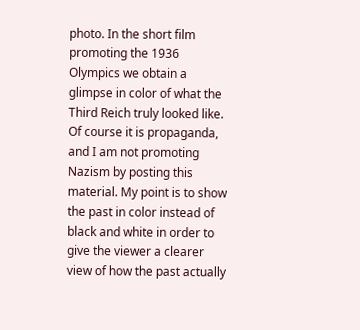photo. In the short film promoting the 1936 Olympics we obtain a glimpse in color of what the Third Reich truly looked like. Of course it is propaganda, and I am not promoting Nazism by posting this material. My point is to show the past in color instead of black and white in order to give the viewer a clearer view of how the past actually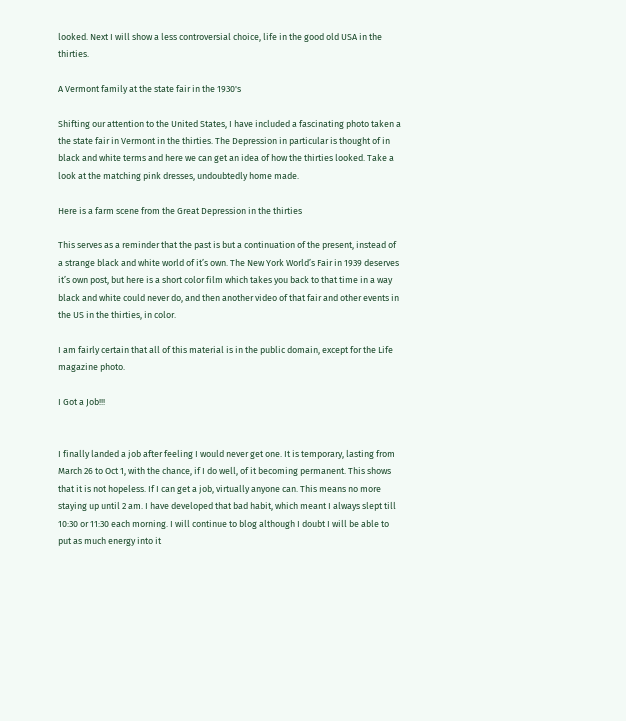looked. Next I will show a less controversial choice, life in the good old USA in the thirties.

A Vermont family at the state fair in the 1930's

Shifting our attention to the United States, I have included a fascinating photo taken a the state fair in Vermont in the thirties. The Depression in particular is thought of in black and white terms and here we can get an idea of how the thirties looked. Take a look at the matching pink dresses, undoubtedly home made.

Here is a farm scene from the Great Depression in the thirties

This serves as a reminder that the past is but a continuation of the present, instead of a strange black and white world of it’s own. The New York World’s Fair in 1939 deserves it’s own post, but here is a short color film which takes you back to that time in a way black and white could never do, and then another video of that fair and other events in the US in the thirties, in color.

I am fairly certain that all of this material is in the public domain, except for the Life magazine photo.

I Got a Job!!!


I finally landed a job after feeling I would never get one. It is temporary, lasting from March 26 to Oct 1, with the chance, if I do well, of it becoming permanent. This shows that it is not hopeless. If I can get a job, virtually anyone can. This means no more staying up until 2 am. I have developed that bad habit, which meant I always slept till 10:30 or 11:30 each morning. I will continue to blog although I doubt I will be able to put as much energy into it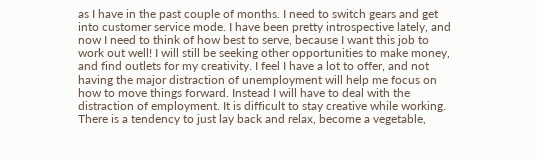as I have in the past couple of months. I need to switch gears and get into customer service mode. I have been pretty introspective lately, and now I need to think of how best to serve, because I want this job to work out well! I will still be seeking other opportunities to make money, and find outlets for my creativity. I feel I have a lot to offer, and not having the major distraction of unemployment will help me focus on how to move things forward. Instead I will have to deal with the distraction of employment. It is difficult to stay creative while working. There is a tendency to just lay back and relax, become a vegetable,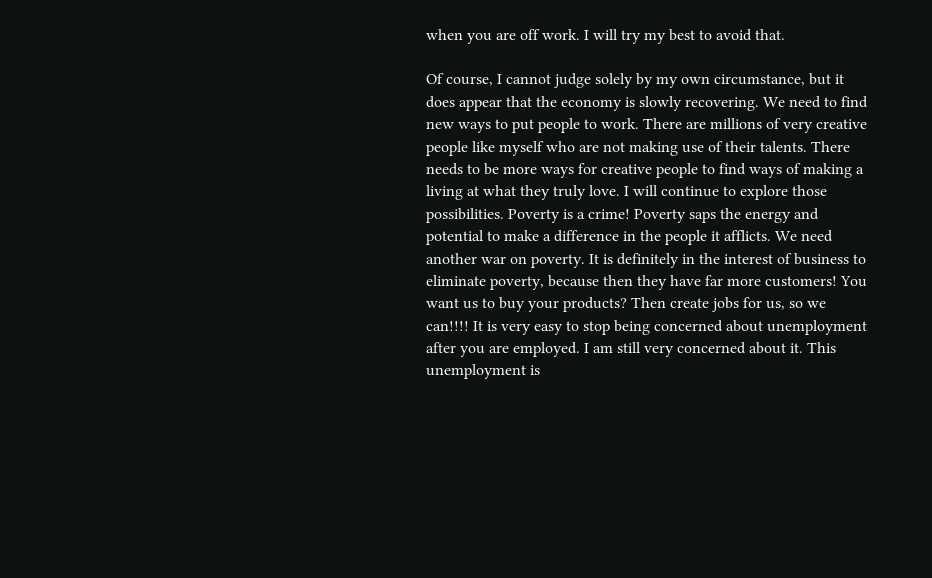when you are off work. I will try my best to avoid that.

Of course, I cannot judge solely by my own circumstance, but it does appear that the economy is slowly recovering. We need to find new ways to put people to work. There are millions of very creative people like myself who are not making use of their talents. There needs to be more ways for creative people to find ways of making a living at what they truly love. I will continue to explore those possibilities. Poverty is a crime! Poverty saps the energy and potential to make a difference in the people it afflicts. We need another war on poverty. It is definitely in the interest of business to eliminate poverty, because then they have far more customers! You want us to buy your products? Then create jobs for us, so we can!!!! It is very easy to stop being concerned about unemployment after you are employed. I am still very concerned about it. This unemployment is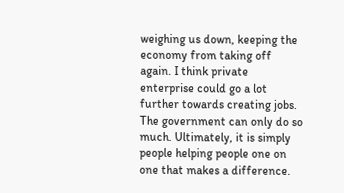weighing us down, keeping the economy from taking off again. I think private enterprise could go a lot further towards creating jobs. The government can only do so much. Ultimately, it is simply people helping people one on one that makes a difference.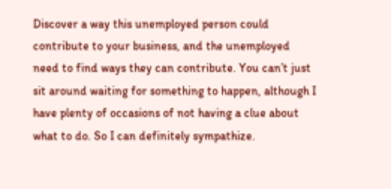Discover a way this unemployed person could contribute to your business, and the unemployed need to find ways they can contribute. You can’t just sit around waiting for something to happen, although I have plenty of occasions of not having a clue about what to do. So I can definitely sympathize.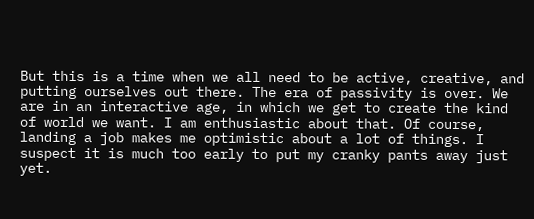But this is a time when we all need to be active, creative, and putting ourselves out there. The era of passivity is over. We are in an interactive age, in which we get to create the kind of world we want. I am enthusiastic about that. Of course, landing a job makes me optimistic about a lot of things. I suspect it is much too early to put my cranky pants away just yet.